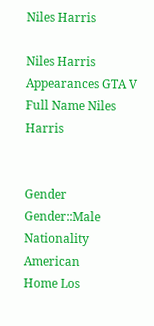Niles Harris

Niles Harris
Appearances GTA V
Full Name Niles Harris


Gender Gender::Male
Nationality American
Home Los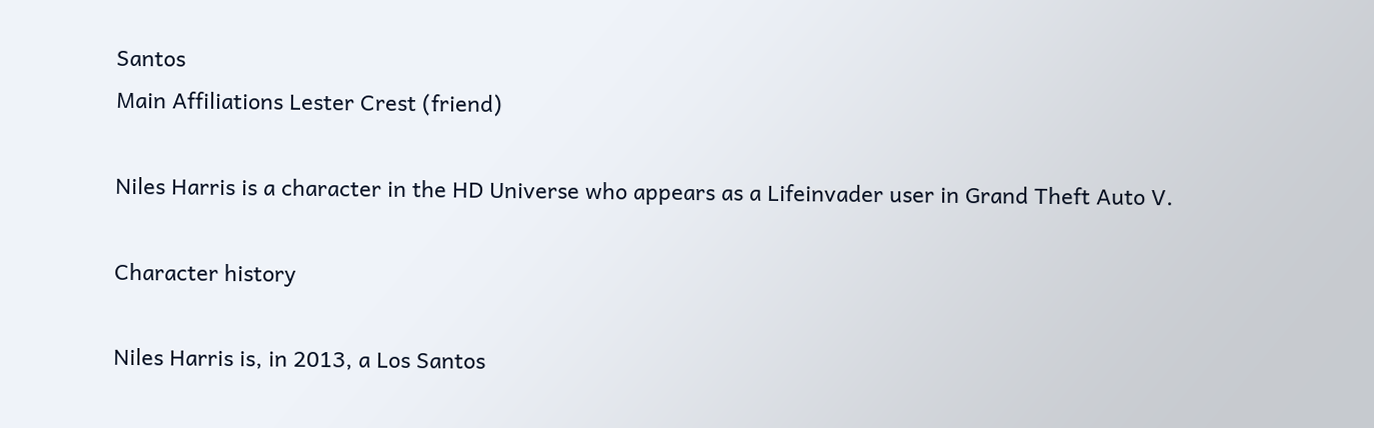Santos
Main Affiliations Lester Crest (friend)

Niles Harris is a character in the HD Universe who appears as a Lifeinvader user in Grand Theft Auto V.

Character history

Niles Harris is, in 2013, a Los Santos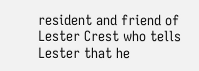resident and friend of Lester Crest who tells Lester that he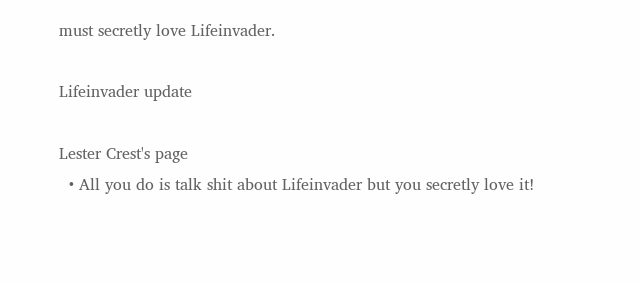must secretly love Lifeinvader.

Lifeinvader update

Lester Crest's page
  • All you do is talk shit about Lifeinvader but you secretly love it!